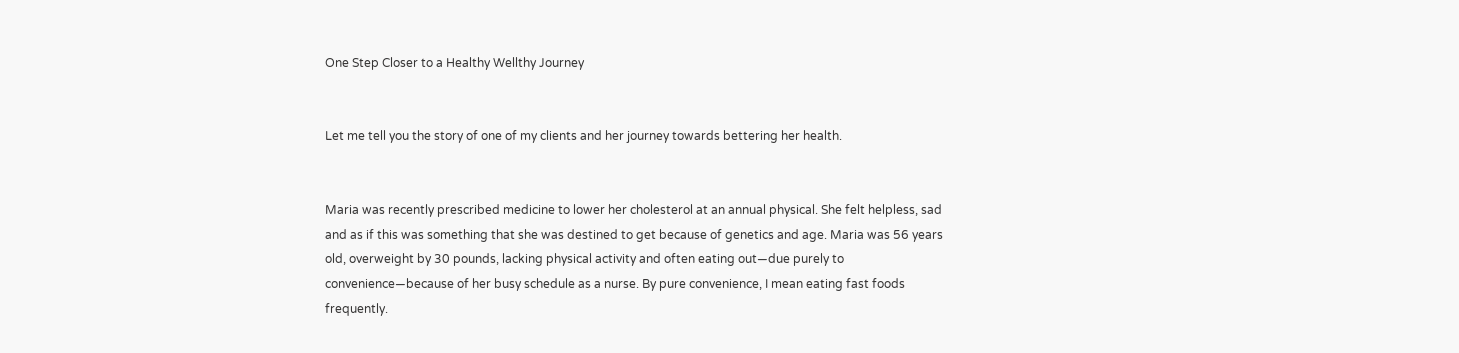One Step Closer to a Healthy Wellthy Journey


Let me tell you the story of one of my clients and her journey towards bettering her health.


Maria was recently prescribed medicine to lower her cholesterol at an annual physical. She felt helpless, sad and as if this was something that she was destined to get because of genetics and age. Maria was 56 years old, overweight by 30 pounds, lacking physical activity and often eating out—due purely to convenience—because of her busy schedule as a nurse. By pure convenience, I mean eating fast foods frequently.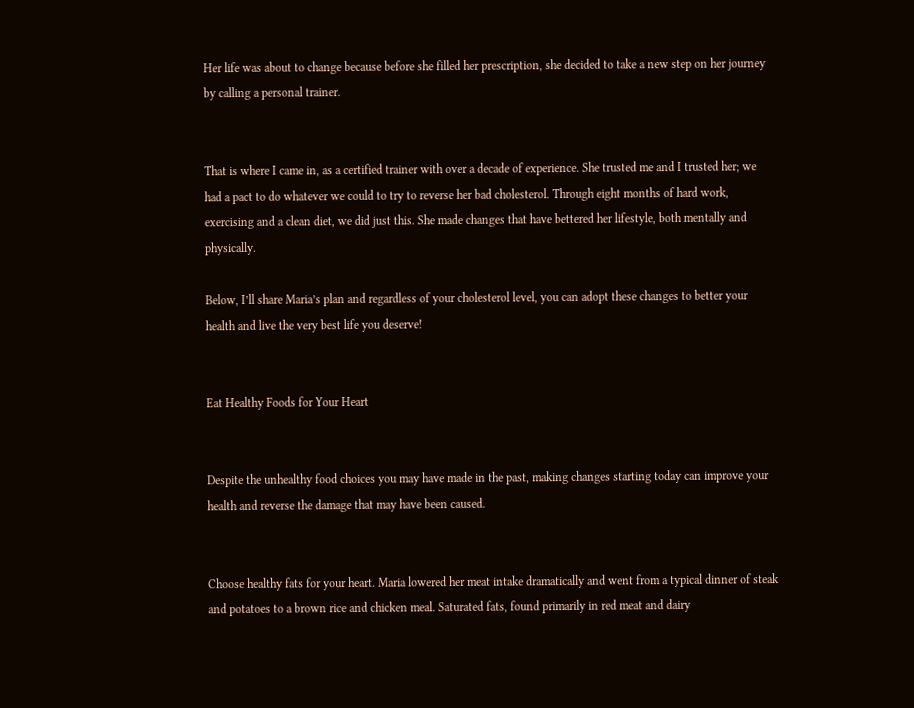Her life was about to change because before she filled her prescription, she decided to take a new step on her journey by calling a personal trainer.


That is where I came in, as a certified trainer with over a decade of experience. She trusted me and I trusted her; we had a pact to do whatever we could to try to reverse her bad cholesterol. Through eight months of hard work, exercising and a clean diet, we did just this. She made changes that have bettered her lifestyle, both mentally and physically.

Below, I’ll share Maria’s plan and regardless of your cholesterol level, you can adopt these changes to better your health and live the very best life you deserve!


Eat Healthy Foods for Your Heart


Despite the unhealthy food choices you may have made in the past, making changes starting today can improve your health and reverse the damage that may have been caused.


Choose healthy fats for your heart. Maria lowered her meat intake dramatically and went from a typical dinner of steak and potatoes to a brown rice and chicken meal. Saturated fats, found primarily in red meat and dairy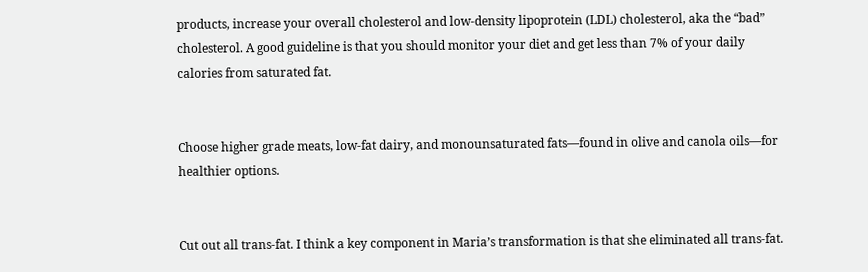products, increase your overall cholesterol and low-density lipoprotein (LDL) cholesterol, aka the “bad” cholesterol. A good guideline is that you should monitor your diet and get less than 7% of your daily calories from saturated fat.


Choose higher grade meats, low-fat dairy, and monounsaturated fats—found in olive and canola oils—for healthier options.


Cut out all trans-fat. I think a key component in Maria’s transformation is that she eliminated all trans-fat.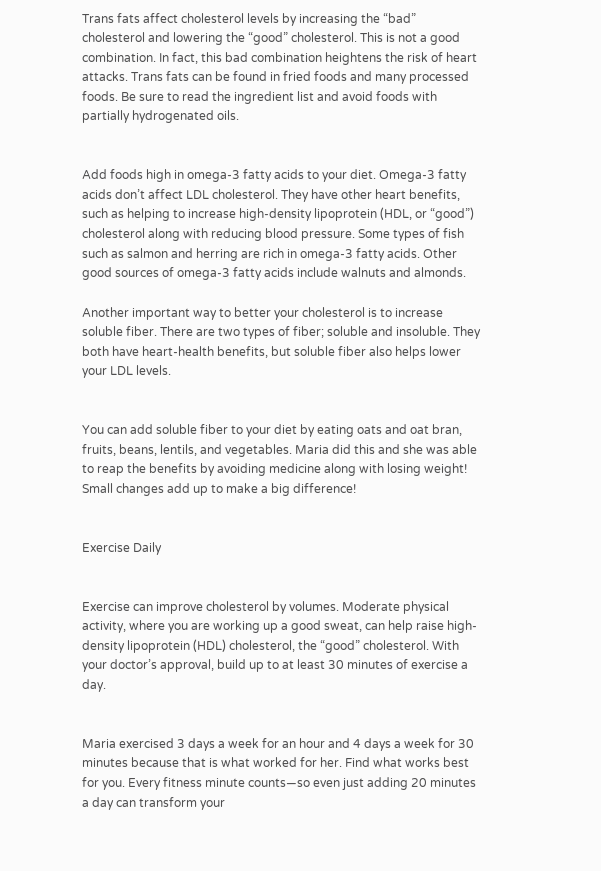Trans fats affect cholesterol levels by increasing the “bad” cholesterol and lowering the “good” cholesterol. This is not a good combination. In fact, this bad combination heightens the risk of heart attacks. Trans fats can be found in fried foods and many processed foods. Be sure to read the ingredient list and avoid foods with partially hydrogenated oils.


Add foods high in omega-3 fatty acids to your diet. Omega-3 fatty acids don’t affect LDL cholesterol. They have other heart benefits, such as helping to increase high-density lipoprotein (HDL, or “good”) cholesterol along with reducing blood pressure. Some types of fish such as salmon and herring are rich in omega-3 fatty acids. Other good sources of omega-3 fatty acids include walnuts and almonds.

Another important way to better your cholesterol is to increase soluble fiber. There are two types of fiber; soluble and insoluble. They both have heart-health benefits, but soluble fiber also helps lower your LDL levels.


You can add soluble fiber to your diet by eating oats and oat bran, fruits, beans, lentils, and vegetables. Maria did this and she was able to reap the benefits by avoiding medicine along with losing weight! Small changes add up to make a big difference!


Exercise Daily


Exercise can improve cholesterol by volumes. Moderate physical activity, where you are working up a good sweat, can help raise high-density lipoprotein (HDL) cholesterol, the “good” cholesterol. With your doctor’s approval, build up to at least 30 minutes of exercise a day.


Maria exercised 3 days a week for an hour and 4 days a week for 30 minutes because that is what worked for her. Find what works best for you. Every fitness minute counts—so even just adding 20 minutes a day can transform your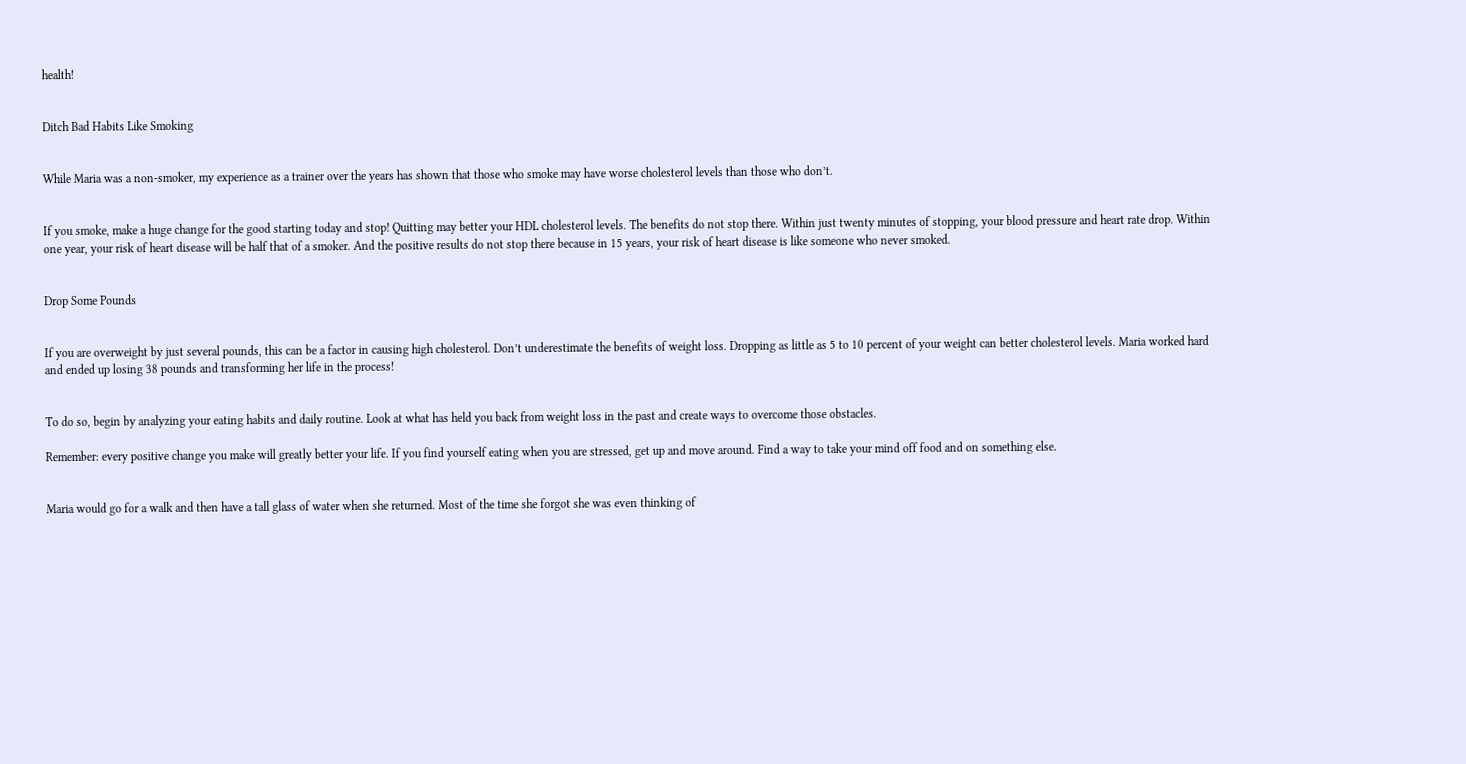health!


Ditch Bad Habits Like Smoking


While Maria was a non-smoker, my experience as a trainer over the years has shown that those who smoke may have worse cholesterol levels than those who don’t.


If you smoke, make a huge change for the good starting today and stop! Quitting may better your HDL cholesterol levels. The benefits do not stop there. Within just twenty minutes of stopping, your blood pressure and heart rate drop. Within one year, your risk of heart disease will be half that of a smoker. And the positive results do not stop there because in 15 years, your risk of heart disease is like someone who never smoked.


Drop Some Pounds


If you are overweight by just several pounds, this can be a factor in causing high cholesterol. Don’t underestimate the benefits of weight loss. Dropping as little as 5 to 10 percent of your weight can better cholesterol levels. Maria worked hard and ended up losing 38 pounds and transforming her life in the process!


To do so, begin by analyzing your eating habits and daily routine. Look at what has held you back from weight loss in the past and create ways to overcome those obstacles.

Remember: every positive change you make will greatly better your life. If you find yourself eating when you are stressed, get up and move around. Find a way to take your mind off food and on something else.


Maria would go for a walk and then have a tall glass of water when she returned. Most of the time she forgot she was even thinking of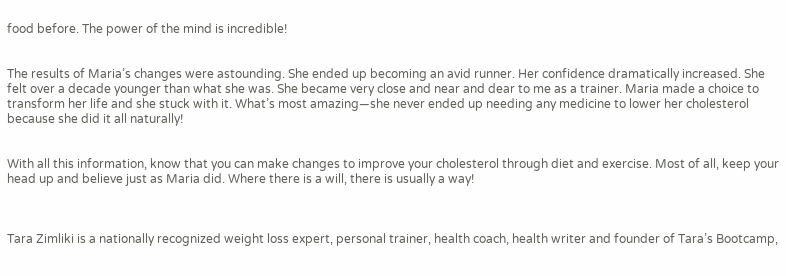food before. The power of the mind is incredible!


The results of Maria’s changes were astounding. She ended up becoming an avid runner. Her confidence dramatically increased. She felt over a decade younger than what she was. She became very close and near and dear to me as a trainer. Maria made a choice to transform her life and she stuck with it. What’s most amazing—she never ended up needing any medicine to lower her cholesterol because she did it all naturally!


With all this information, know that you can make changes to improve your cholesterol through diet and exercise. Most of all, keep your head up and believe just as Maria did. Where there is a will, there is usually a way!



Tara Zimliki is a nationally recognized weight loss expert, personal trainer, health coach, health writer and founder of Tara’s Bootcamp,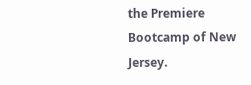the Premiere Bootcamp of New Jersey.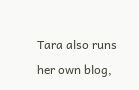Tara also runs her own blog,